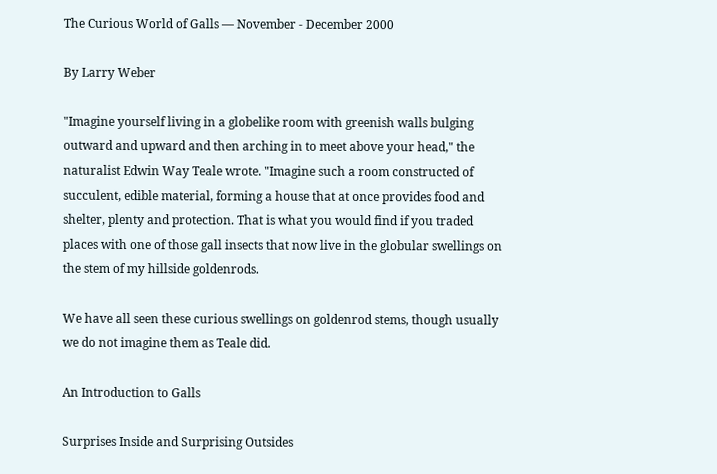The Curious World of Galls — November - December 2000

By Larry Weber

"Imagine yourself living in a globelike room with greenish walls bulging outward and upward and then arching in to meet above your head," the naturalist Edwin Way Teale wrote. "Imagine such a room constructed of succulent, edible material, forming a house that at once provides food and shelter, plenty and protection. That is what you would find if you traded places with one of those gall insects that now live in the globular swellings on the stem of my hillside goldenrods.

We have all seen these curious swellings on goldenrod stems, though usually we do not imagine them as Teale did.

An Introduction to Galls

Surprises Inside and Surprising Outsides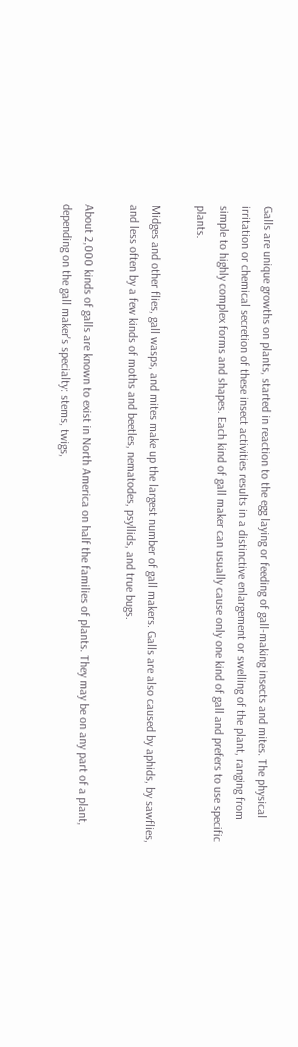Galls are unique growths on plants, started in reaction to the egg laying or feeding of gall-making insects and mites. The physical irritation or chemical secretion of these insect activities results in a distinctive enlargement or swelling of the plant, ranging from simple to highly complex forms and shapes. Each kind of gall maker can usually cause only one kind of gall and prefers to use specific plants.

Midges and other flies, gall wasps, and mites make up the largest number of gall makers. Galls are also caused by aphids, by sawflies, and less often by a few kinds of moths and beetles, nematodes, psyllids, and true bugs.

About 2,000 kinds of galls are known to exist in North America on half the families of plants. They may be on any part of a plant, depending on the gall maker's specialty: stems, twigs,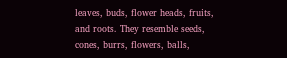leaves, buds, flower heads, fruits, and roots. They resemble seeds, cones, burrs, flowers, balls,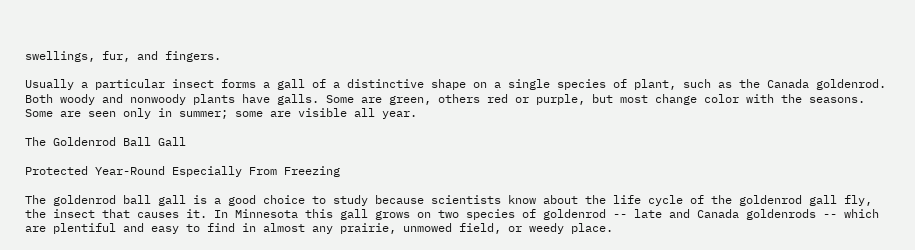swellings, fur, and fingers.

Usually a particular insect forms a gall of a distinctive shape on a single species of plant, such as the Canada goldenrod. Both woody and nonwoody plants have galls. Some are green, others red or purple, but most change color with the seasons. Some are seen only in summer; some are visible all year.

The Goldenrod Ball Gall

Protected Year-Round Especially From Freezing

The goldenrod ball gall is a good choice to study because scientists know about the life cycle of the goldenrod gall fly, the insect that causes it. In Minnesota this gall grows on two species of goldenrod -- late and Canada goldenrods -- which are plentiful and easy to find in almost any prairie, unmowed field, or weedy place.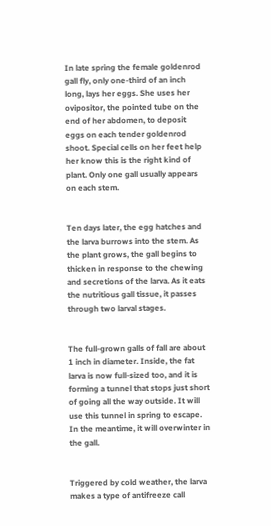In late spring the female goldenrod gall fly, only one-third of an inch long, lays her eggs. She uses her ovipositor, the pointed tube on the end of her abdomen, to deposit eggs on each tender goldenrod shoot. Special cells on her feet help her know this is the right kind of plant. Only one gall usually appears on each stem.


Ten days later, the egg hatches and the larva burrows into the stem. As the plant grows, the gall begins to thicken in response to the chewing and secretions of the larva. As it eats the nutritious gall tissue, it passes through two larval stages.


The full-grown galls of fall are about 1 inch in diameter. Inside, the fat larva is now full-sized too, and it is forming a tunnel that stops just short of going all the way outside. It will use this tunnel in spring to escape. In the meantime, it will overwinter in the gall.


Triggered by cold weather, the larva makes a type of antifreeze call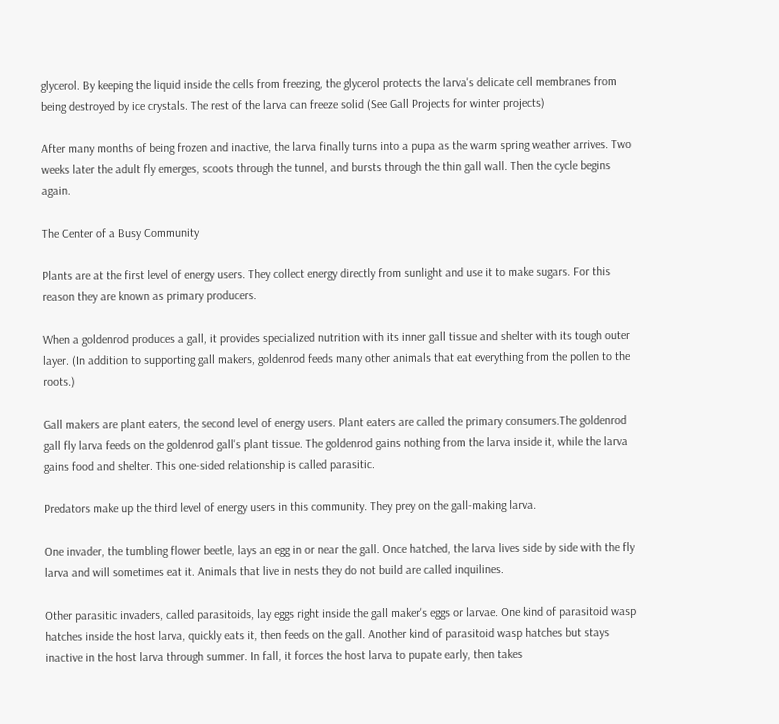glycerol. By keeping the liquid inside the cells from freezing, the glycerol protects the larva's delicate cell membranes from being destroyed by ice crystals. The rest of the larva can freeze solid (See Gall Projects for winter projects)

After many months of being frozen and inactive, the larva finally turns into a pupa as the warm spring weather arrives. Two weeks later the adult fly emerges, scoots through the tunnel, and bursts through the thin gall wall. Then the cycle begins again.

The Center of a Busy Community

Plants are at the first level of energy users. They collect energy directly from sunlight and use it to make sugars. For this reason they are known as primary producers.

When a goldenrod produces a gall, it provides specialized nutrition with its inner gall tissue and shelter with its tough outer layer. (In addition to supporting gall makers, goldenrod feeds many other animals that eat everything from the pollen to the roots.)

Gall makers are plant eaters, the second level of energy users. Plant eaters are called the primary consumers.The goldenrod gall fly larva feeds on the goldenrod gall's plant tissue. The goldenrod gains nothing from the larva inside it, while the larva gains food and shelter. This one-sided relationship is called parasitic.

Predators make up the third level of energy users in this community. They prey on the gall-making larva.

One invader, the tumbling flower beetle, lays an egg in or near the gall. Once hatched, the larva lives side by side with the fly larva and will sometimes eat it. Animals that live in nests they do not build are called inquilines.

Other parasitic invaders, called parasitoids, lay eggs right inside the gall maker's eggs or larvae. One kind of parasitoid wasp hatches inside the host larva, quickly eats it, then feeds on the gall. Another kind of parasitoid wasp hatches but stays inactive in the host larva through summer. In fall, it forces the host larva to pupate early, then takes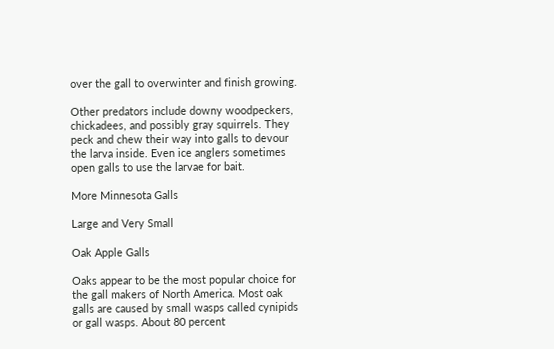over the gall to overwinter and finish growing.

Other predators include downy woodpeckers, chickadees, and possibly gray squirrels. They peck and chew their way into galls to devour the larva inside. Even ice anglers sometimes open galls to use the larvae for bait.

More Minnesota Galls

Large and Very Small

Oak Apple Galls

Oaks appear to be the most popular choice for the gall makers of North America. Most oak galls are caused by small wasps called cynipids or gall wasps. About 80 percent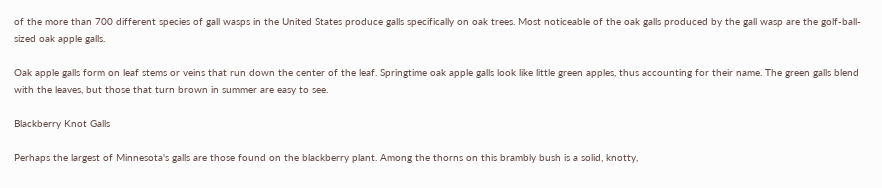of the more than 700 different species of gall wasps in the United States produce galls specifically on oak trees. Most noticeable of the oak galls produced by the gall wasp are the golf-ball-sized oak apple galls.

Oak apple galls form on leaf stems or veins that run down the center of the leaf. Springtime oak apple galls look like little green apples, thus accounting for their name. The green galls blend with the leaves, but those that turn brown in summer are easy to see.

Blackberry Knot Galls

Perhaps the largest of Minnesota's galls are those found on the blackberry plant. Among the thorns on this brambly bush is a solid, knotty,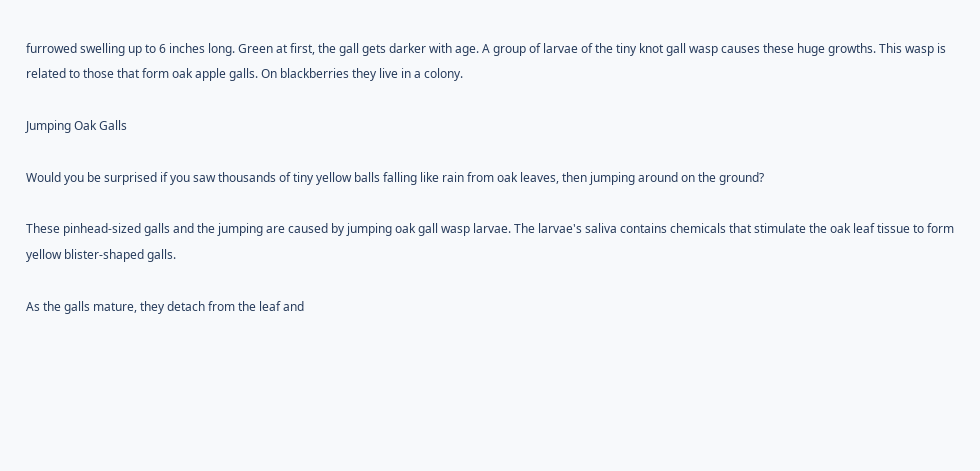furrowed swelling up to 6 inches long. Green at first, the gall gets darker with age. A group of larvae of the tiny knot gall wasp causes these huge growths. This wasp is related to those that form oak apple galls. On blackberries they live in a colony.

Jumping Oak Galls

Would you be surprised if you saw thousands of tiny yellow balls falling like rain from oak leaves, then jumping around on the ground?

These pinhead-sized galls and the jumping are caused by jumping oak gall wasp larvae. The larvae's saliva contains chemicals that stimulate the oak leaf tissue to form yellow blister-shaped galls.

As the galls mature, they detach from the leaf and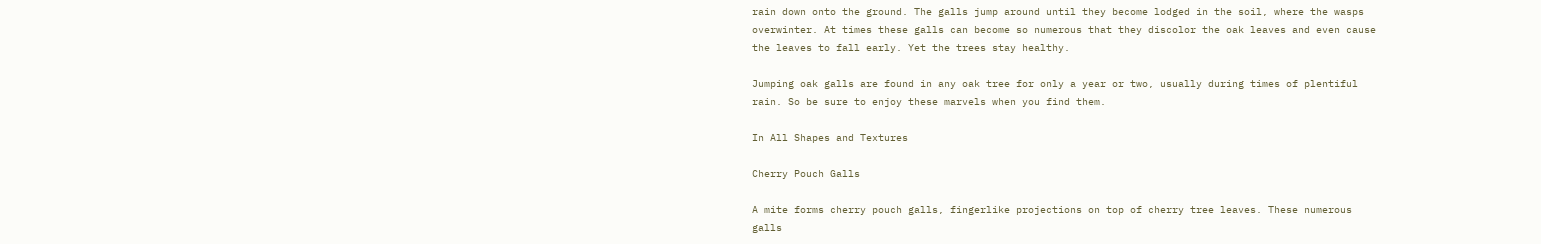rain down onto the ground. The galls jump around until they become lodged in the soil, where the wasps overwinter. At times these galls can become so numerous that they discolor the oak leaves and even cause the leaves to fall early. Yet the trees stay healthy.

Jumping oak galls are found in any oak tree for only a year or two, usually during times of plentiful rain. So be sure to enjoy these marvels when you find them.

In All Shapes and Textures

Cherry Pouch Galls

A mite forms cherry pouch galls, fingerlike projections on top of cherry tree leaves. These numerous galls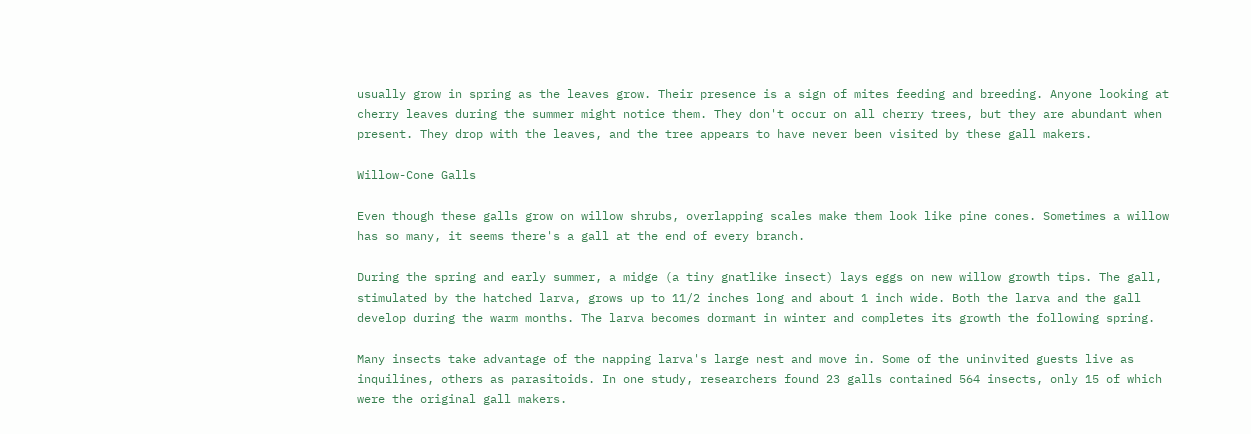usually grow in spring as the leaves grow. Their presence is a sign of mites feeding and breeding. Anyone looking at cherry leaves during the summer might notice them. They don't occur on all cherry trees, but they are abundant when present. They drop with the leaves, and the tree appears to have never been visited by these gall makers.

Willow-Cone Galls

Even though these galls grow on willow shrubs, overlapping scales make them look like pine cones. Sometimes a willow has so many, it seems there's a gall at the end of every branch.

During the spring and early summer, a midge (a tiny gnatlike insect) lays eggs on new willow growth tips. The gall, stimulated by the hatched larva, grows up to 11/2 inches long and about 1 inch wide. Both the larva and the gall develop during the warm months. The larva becomes dormant in winter and completes its growth the following spring.

Many insects take advantage of the napping larva's large nest and move in. Some of the uninvited guests live as inquilines, others as parasitoids. In one study, researchers found 23 galls contained 564 insects, only 15 of which were the original gall makers.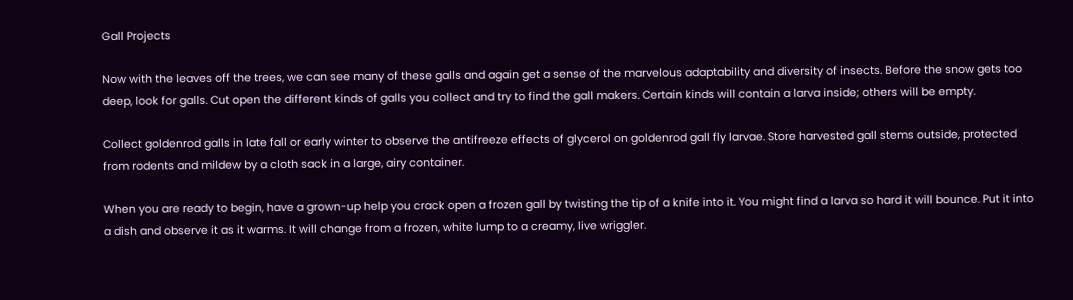Gall Projects

Now with the leaves off the trees, we can see many of these galls and again get a sense of the marvelous adaptability and diversity of insects. Before the snow gets too deep, look for galls. Cut open the different kinds of galls you collect and try to find the gall makers. Certain kinds will contain a larva inside; others will be empty.

Collect goldenrod galls in late fall or early winter to observe the antifreeze effects of glycerol on goldenrod gall fly larvae. Store harvested gall stems outside, protected from rodents and mildew by a cloth sack in a large, airy container.

When you are ready to begin, have a grown-up help you crack open a frozen gall by twisting the tip of a knife into it. You might find a larva so hard it will bounce. Put it into a dish and observe it as it warms. It will change from a frozen, white lump to a creamy, live wriggler.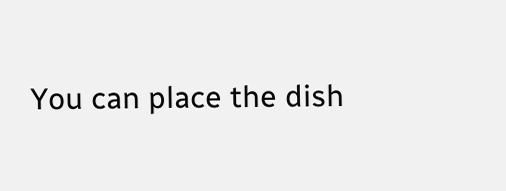You can place the dish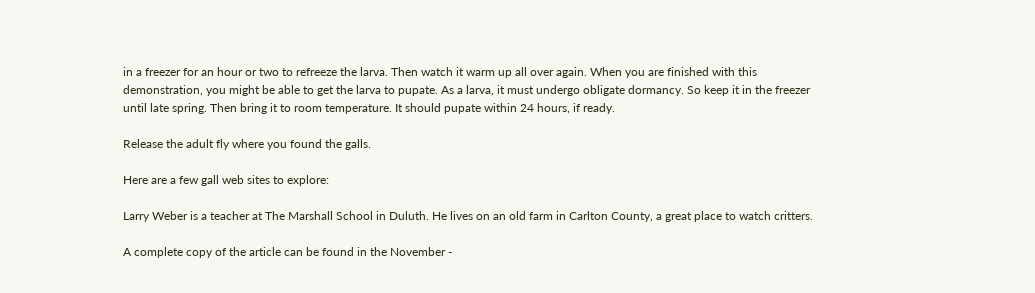in a freezer for an hour or two to refreeze the larva. Then watch it warm up all over again. When you are finished with this demonstration, you might be able to get the larva to pupate. As a larva, it must undergo obligate dormancy. So keep it in the freezer until late spring. Then bring it to room temperature. It should pupate within 24 hours, if ready.

Release the adult fly where you found the galls.

Here are a few gall web sites to explore:

Larry Weber is a teacher at The Marshall School in Duluth. He lives on an old farm in Carlton County, a great place to watch critters.

A complete copy of the article can be found in the November -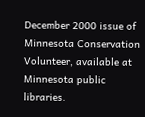December 2000 issue of Minnesota Conservation Volunteer, available at Minnesota public libraries.